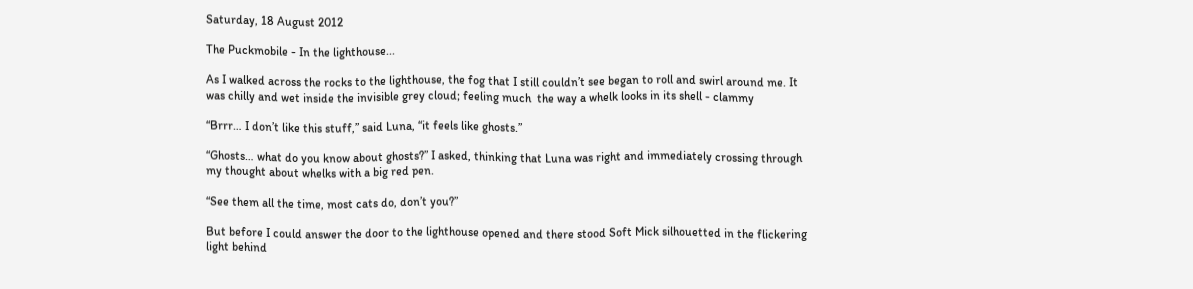Saturday, 18 August 2012

The Puckmobile - In the lighthouse...

As I walked across the rocks to the lighthouse, the fog that I still couldn’t see began to roll and swirl around me. It was chilly and wet inside the invisible grey cloud; feeling much  the way a whelk looks in its shell - clammy

“Brrr… I don’t like this stuff,” said Luna, “it feels like ghosts.”

“Ghosts… what do you know about ghosts?” I asked, thinking that Luna was right and immediately crossing through my thought about whelks with a big red pen.

“See them all the time, most cats do, don’t you?”

But before I could answer the door to the lighthouse opened and there stood Soft Mick silhouetted in the flickering light behind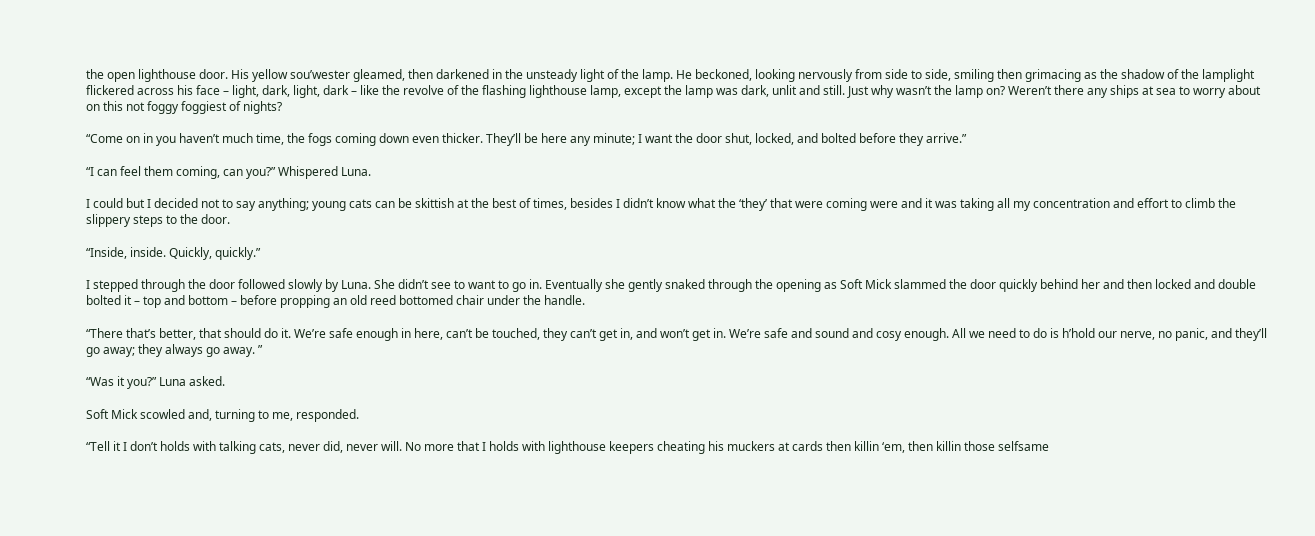the open lighthouse door. His yellow sou’wester gleamed, then darkened in the unsteady light of the lamp. He beckoned, looking nervously from side to side, smiling then grimacing as the shadow of the lamplight flickered across his face – light, dark, light, dark – like the revolve of the flashing lighthouse lamp, except the lamp was dark, unlit and still. Just why wasn’t the lamp on? Weren’t there any ships at sea to worry about on this not foggy foggiest of nights?

“Come on in you haven’t much time, the fogs coming down even thicker. They’ll be here any minute; I want the door shut, locked, and bolted before they arrive.”

“I can feel them coming, can you?” Whispered Luna.

I could but I decided not to say anything; young cats can be skittish at the best of times, besides I didn’t know what the ‘they’ that were coming were and it was taking all my concentration and effort to climb the slippery steps to the door.

“Inside, inside. Quickly, quickly.”

I stepped through the door followed slowly by Luna. She didn’t see to want to go in. Eventually she gently snaked through the opening as Soft Mick slammed the door quickly behind her and then locked and double bolted it – top and bottom – before propping an old reed bottomed chair under the handle.

“There that’s better, that should do it. We’re safe enough in here, can’t be touched, they can’t get in, and won’t get in. We’re safe and sound and cosy enough. All we need to do is h’hold our nerve, no panic, and they’ll go away; they always go away. ”

“Was it you?” Luna asked.

Soft Mick scowled and, turning to me, responded.

“Tell it I don’t holds with talking cats, never did, never will. No more that I holds with lighthouse keepers cheating his muckers at cards then killin ‘em, then killin those selfsame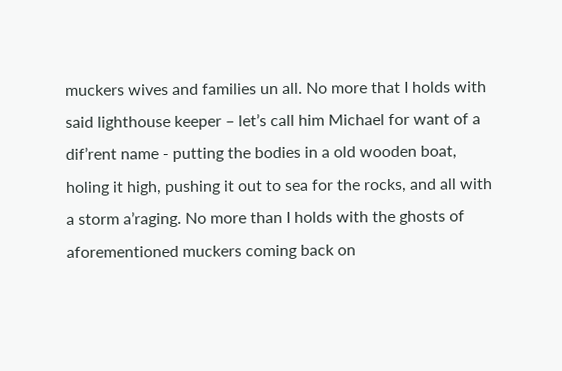muckers wives and families un all. No more that I holds with said lighthouse keeper – let’s call him Michael for want of a dif’rent name - putting the bodies in a old wooden boat, holing it high, pushing it out to sea for the rocks, and all with a storm a’raging. No more than I holds with the ghosts of aforementioned muckers coming back on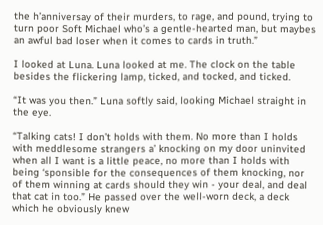the h’anniversay of their murders, to rage, and pound, trying to turn poor Soft Michael who’s a gentle-hearted man, but maybes an awful bad loser when it comes to cards in truth.”

I looked at Luna. Luna looked at me. The clock on the table besides the flickering lamp, ticked, and tocked, and ticked.

“It was you then.” Luna softly said, looking Michael straight in the eye.

“Talking cats! I don’t holds with them. No more than I holds with meddlesome strangers a’ knocking on my door uninvited when all I want is a little peace, no more than I holds with being ‘sponsible for the consequences of them knocking, nor of them winning at cards should they win - your deal, and deal that cat in too.” He passed over the well-worn deck, a deck which he obviously knew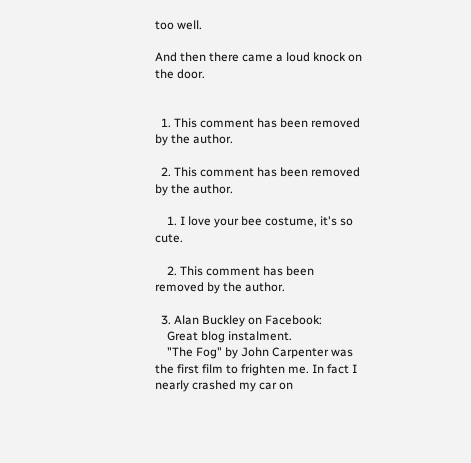too well.

And then there came a loud knock on the door.


  1. This comment has been removed by the author.

  2. This comment has been removed by the author.

    1. I love your bee costume, it's so cute.

    2. This comment has been removed by the author.

  3. Alan Buckley on Facebook:
    Great blog instalment.
    "The Fog" by John Carpenter was the first film to frighten me. In fact I nearly crashed my car on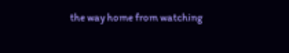the way home from watching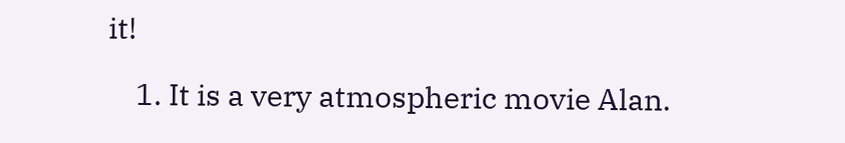it!

    1. It is a very atmospheric movie Alan.